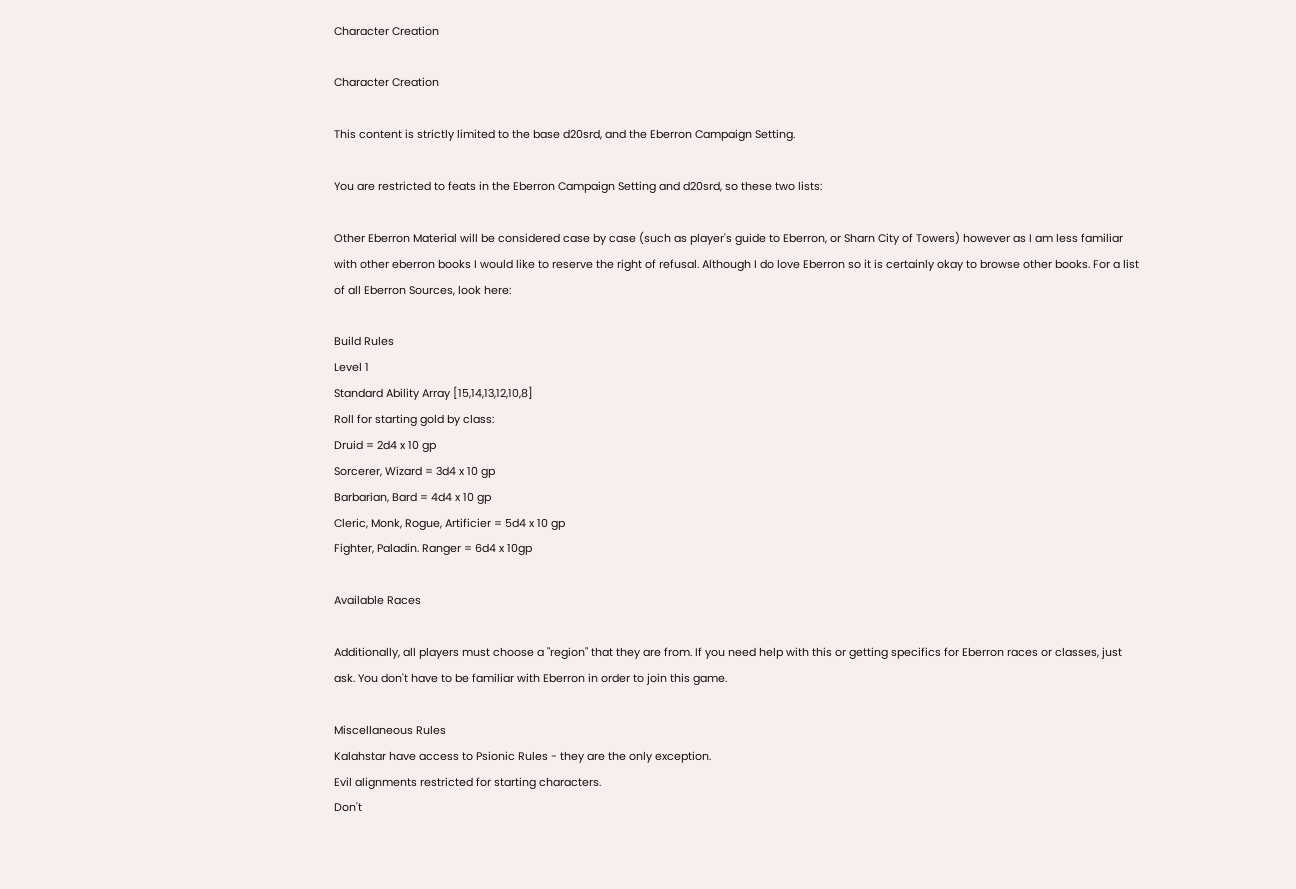Character Creation

Character Creation

This content is strictly limited to the base d20srd, and the Eberron Campaign Setting.

You are restricted to feats in the Eberron Campaign Setting and d20srd, so these two lists:

Other Eberron Material will be considered case by case (such as player's guide to Eberron, or Sharn City of Towers) however as I am less familiar with other eberron books I would like to reserve the right of refusal. Although I do love Eberron so it is certainly okay to browse other books. For a list of all Eberron Sources, look here:

Build Rules
Level 1
Standard Ability Array [15,14,13,12,10,8]
Roll for starting gold by class:
Druid = 2d4 x 10 gp
Sorcerer, Wizard = 3d4 x 10 gp
Barbarian, Bard = 4d4 x 10 gp
Cleric, Monk, Rogue, Artificier = 5d4 x 10 gp
Fighter, Paladin. Ranger = 6d4 x 10gp

Available Races

Additionally, all players must choose a "region" that they are from. If you need help with this or getting specifics for Eberron races or classes, just ask. You don't have to be familiar with Eberron in order to join this game.

Miscellaneous Rules
Kalahstar have access to Psionic Rules - they are the only exception.
Evil alignments restricted for starting characters.
Don't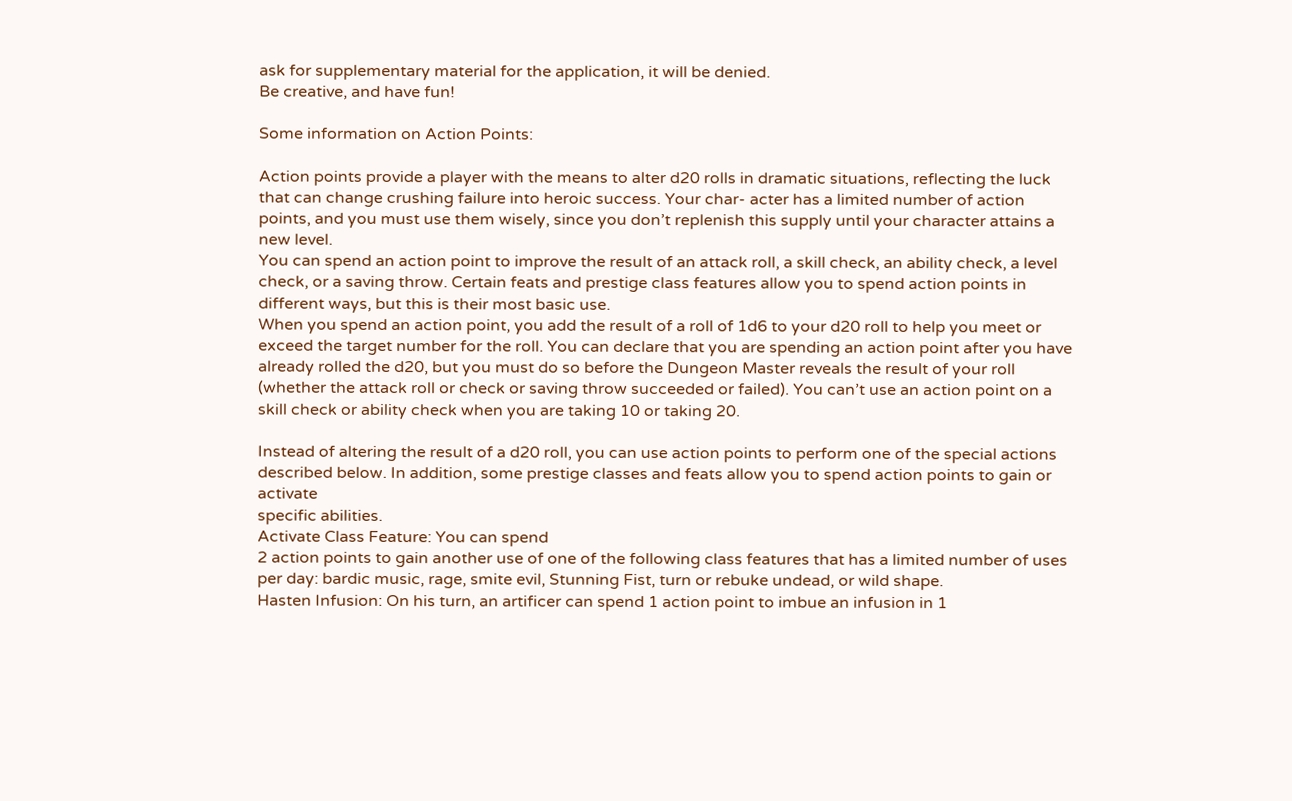ask for supplementary material for the application, it will be denied.
Be creative, and have fun!

Some information on Action Points:

Action points provide a player with the means to alter d20 rolls in dramatic situations, reflecting the luck that can change crushing failure into heroic success. Your char- acter has a limited number of action points, and you must use them wisely, since you don’t replenish this supply until your character attains a new level.
You can spend an action point to improve the result of an attack roll, a skill check, an ability check, a level check, or a saving throw. Certain feats and prestige class features allow you to spend action points in different ways, but this is their most basic use.
When you spend an action point, you add the result of a roll of 1d6 to your d20 roll to help you meet or exceed the target number for the roll. You can declare that you are spending an action point after you have already rolled the d20, but you must do so before the Dungeon Master reveals the result of your roll (whether the attack roll or check or saving throw succeeded or failed). You can’t use an action point on a skill check or ability check when you are taking 10 or taking 20.

Instead of altering the result of a d20 roll, you can use action points to perform one of the special actions described below. In addition, some prestige classes and feats allow you to spend action points to gain or activate
specific abilities.
Activate Class Feature: You can spend
2 action points to gain another use of one of the following class features that has a limited number of uses per day: bardic music, rage, smite evil, Stunning Fist, turn or rebuke undead, or wild shape.
Hasten Infusion: On his turn, an artificer can spend 1 action point to imbue an infusion in 1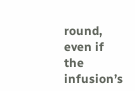round, even if the infusion’s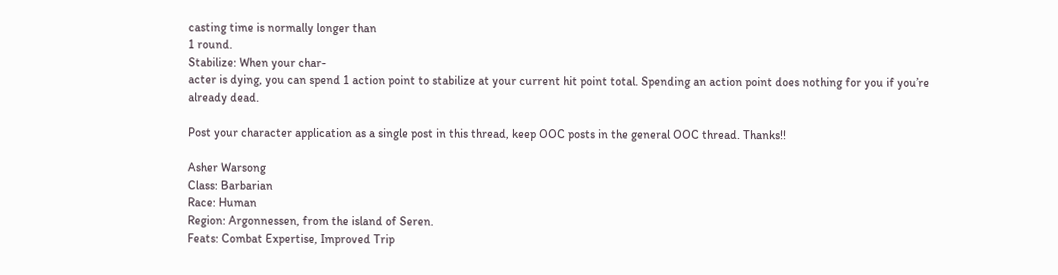casting time is normally longer than
1 round.
Stabilize: When your char-
acter is dying, you can spend 1 action point to stabilize at your current hit point total. Spending an action point does nothing for you if you’re
already dead.

Post your character application as a single post in this thread, keep OOC posts in the general OOC thread. Thanks!!

Asher Warsong
Class: Barbarian
Race: Human
Region: Argonnessen, from the island of Seren.
Feats: Combat Expertise, Improved Trip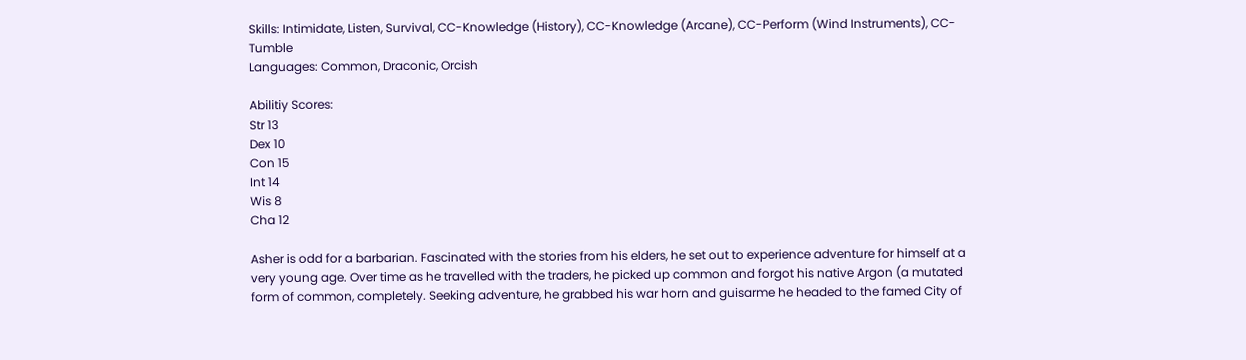Skills: Intimidate, Listen, Survival, CC-Knowledge (History), CC-Knowledge (Arcane), CC-Perform (Wind Instruments), CC-Tumble
Languages: Common, Draconic, Orcish

Abilitiy Scores:
Str 13
Dex 10
Con 15
Int 14
Wis 8
Cha 12

Asher is odd for a barbarian. Fascinated with the stories from his elders, he set out to experience adventure for himself at a very young age. Over time as he travelled with the traders, he picked up common and forgot his native Argon (a mutated form of common, completely. Seeking adventure, he grabbed his war horn and guisarme he headed to the famed City of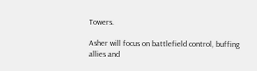Towers.

Asher will focus on battlefield control, buffing allies and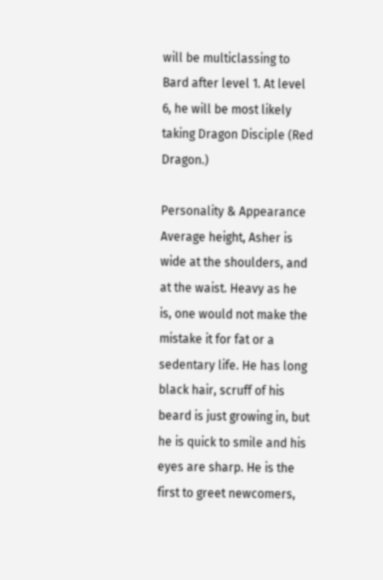will be multiclassing to Bard after level 1. At level 6, he will be most likely taking Dragon Disciple (Red Dragon.)

Personality & Appearance
Average height, Asher is wide at the shoulders, and at the waist. Heavy as he is, one would not make the mistake it for fat or a sedentary life. He has long black hair, scruff of his beard is just growing in, but he is quick to smile and his eyes are sharp. He is the first to greet newcomers,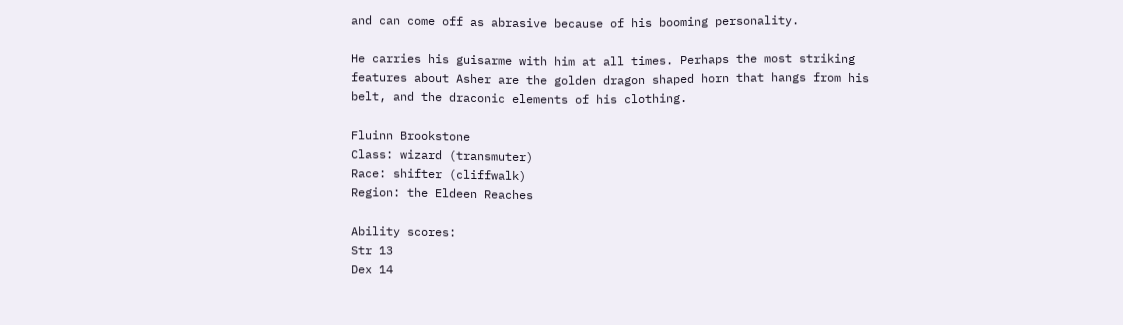and can come off as abrasive because of his booming personality.

He carries his guisarme with him at all times. Perhaps the most striking features about Asher are the golden dragon shaped horn that hangs from his belt, and the draconic elements of his clothing.

Fluinn Brookstone
Class: wizard (transmuter)
Race: shifter (cliffwalk)
Region: the Eldeen Reaches

Ability scores:
Str 13
Dex 14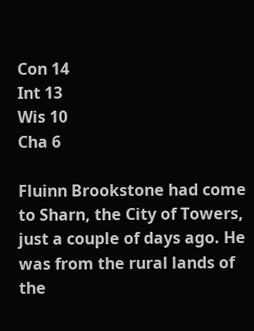Con 14
Int 13
Wis 10
Cha 6

Fluinn Brookstone had come to Sharn, the City of Towers, just a couple of days ago. He was from the rural lands of the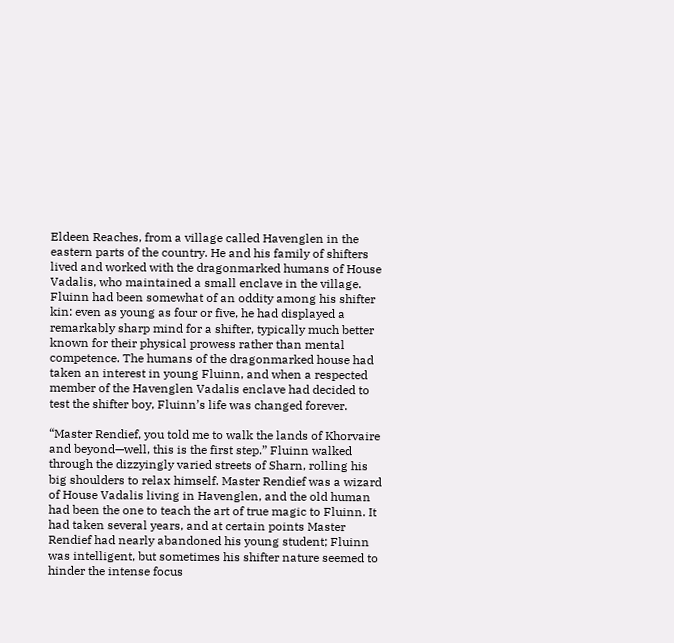Eldeen Reaches, from a village called Havenglen in the eastern parts of the country. He and his family of shifters lived and worked with the dragonmarked humans of House Vadalis, who maintained a small enclave in the village. Fluinn had been somewhat of an oddity among his shifter kin: even as young as four or five, he had displayed a remarkably sharp mind for a shifter, typically much better known for their physical prowess rather than mental competence. The humans of the dragonmarked house had taken an interest in young Fluinn, and when a respected member of the Havenglen Vadalis enclave had decided to test the shifter boy, Fluinn’s life was changed forever.

“Master Rendief, you told me to walk the lands of Khorvaire and beyond—well, this is the first step.” Fluinn walked through the dizzyingly varied streets of Sharn, rolling his big shoulders to relax himself. Master Rendief was a wizard of House Vadalis living in Havenglen, and the old human had been the one to teach the art of true magic to Fluinn. It had taken several years, and at certain points Master Rendief had nearly abandoned his young student; Fluinn was intelligent, but sometimes his shifter nature seemed to hinder the intense focus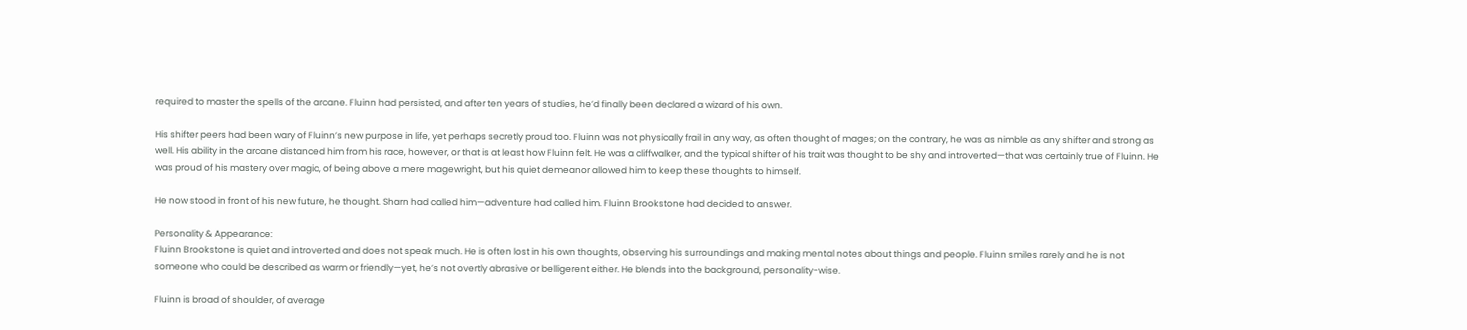required to master the spells of the arcane. Fluinn had persisted, and after ten years of studies, he’d finally been declared a wizard of his own.

His shifter peers had been wary of Fluinn’s new purpose in life, yet perhaps secretly proud too. Fluinn was not physically frail in any way, as often thought of mages; on the contrary, he was as nimble as any shifter and strong as well. His ability in the arcane distanced him from his race, however, or that is at least how Fluinn felt. He was a cliffwalker, and the typical shifter of his trait was thought to be shy and introverted—that was certainly true of Fluinn. He was proud of his mastery over magic, of being above a mere magewright, but his quiet demeanor allowed him to keep these thoughts to himself.

He now stood in front of his new future, he thought. Sharn had called him—adventure had called him. Fluinn Brookstone had decided to answer.

Personality & Appearance:
Fluinn Brookstone is quiet and introverted and does not speak much. He is often lost in his own thoughts, observing his surroundings and making mental notes about things and people. Fluinn smiles rarely and he is not someone who could be described as warm or friendly—yet, he’s not overtly abrasive or belligerent either. He blends into the background, personality-wise.

Fluinn is broad of shoulder, of average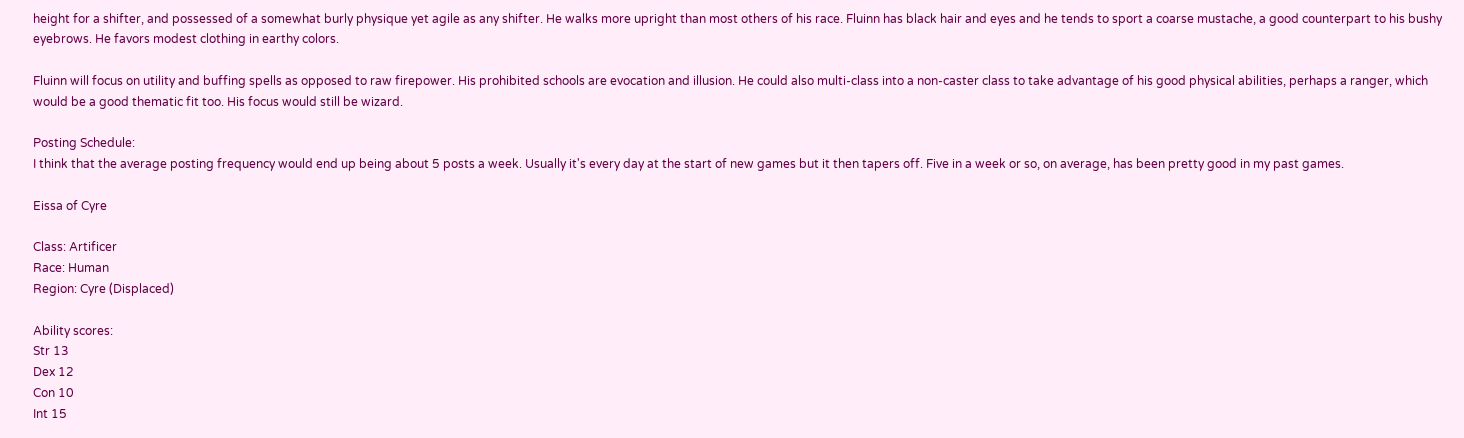height for a shifter, and possessed of a somewhat burly physique yet agile as any shifter. He walks more upright than most others of his race. Fluinn has black hair and eyes and he tends to sport a coarse mustache, a good counterpart to his bushy eyebrows. He favors modest clothing in earthy colors.

Fluinn will focus on utility and buffing spells as opposed to raw firepower. His prohibited schools are evocation and illusion. He could also multi-class into a non-caster class to take advantage of his good physical abilities, perhaps a ranger, which would be a good thematic fit too. His focus would still be wizard.

Posting Schedule:
I think that the average posting frequency would end up being about 5 posts a week. Usually it's every day at the start of new games but it then tapers off. Five in a week or so, on average, has been pretty good in my past games.

Eissa of Cyre

Class: Artificer
Race: Human
Region: Cyre (Displaced)

Ability scores:
Str 13
Dex 12
Con 10
Int 15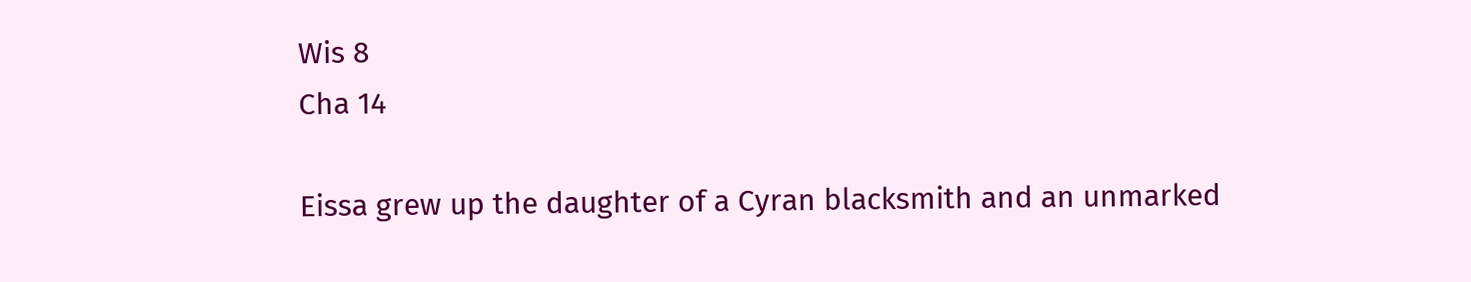Wis 8
Cha 14

Eissa grew up the daughter of a Cyran blacksmith and an unmarked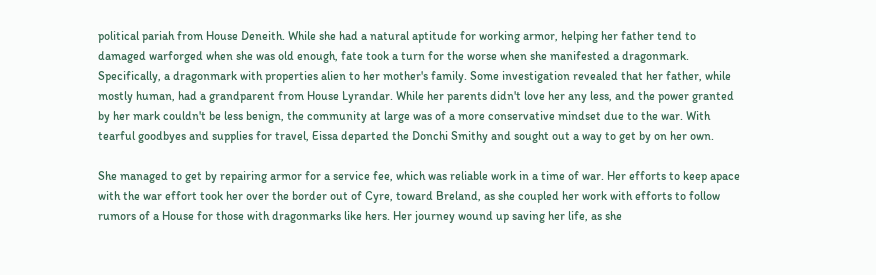political pariah from House Deneith. While she had a natural aptitude for working armor, helping her father tend to damaged warforged when she was old enough, fate took a turn for the worse when she manifested a dragonmark. Specifically, a dragonmark with properties alien to her mother's family. Some investigation revealed that her father, while mostly human, had a grandparent from House Lyrandar. While her parents didn't love her any less, and the power granted by her mark couldn't be less benign, the community at large was of a more conservative mindset due to the war. With tearful goodbyes and supplies for travel, Eissa departed the Donchi Smithy and sought out a way to get by on her own.

She managed to get by repairing armor for a service fee, which was reliable work in a time of war. Her efforts to keep apace with the war effort took her over the border out of Cyre, toward Breland, as she coupled her work with efforts to follow rumors of a House for those with dragonmarks like hers. Her journey wound up saving her life, as she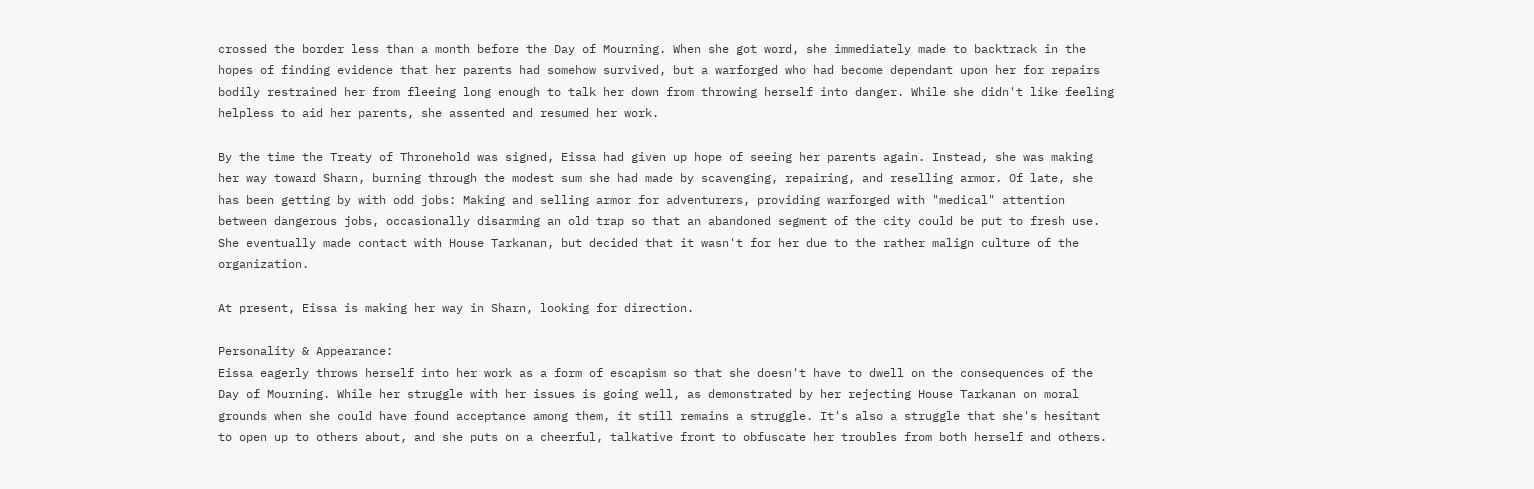crossed the border less than a month before the Day of Mourning. When she got word, she immediately made to backtrack in the hopes of finding evidence that her parents had somehow survived, but a warforged who had become dependant upon her for repairs bodily restrained her from fleeing long enough to talk her down from throwing herself into danger. While she didn't like feeling helpless to aid her parents, she assented and resumed her work.

By the time the Treaty of Thronehold was signed, Eissa had given up hope of seeing her parents again. Instead, she was making her way toward Sharn, burning through the modest sum she had made by scavenging, repairing, and reselling armor. Of late, she has been getting by with odd jobs: Making and selling armor for adventurers, providing warforged with "medical" attention between dangerous jobs, occasionally disarming an old trap so that an abandoned segment of the city could be put to fresh use. She eventually made contact with House Tarkanan, but decided that it wasn't for her due to the rather malign culture of the organization.

At present, Eissa is making her way in Sharn, looking for direction.

Personality & Appearance:
Eissa eagerly throws herself into her work as a form of escapism so that she doesn't have to dwell on the consequences of the Day of Mourning. While her struggle with her issues is going well, as demonstrated by her rejecting House Tarkanan on moral grounds when she could have found acceptance among them, it still remains a struggle. It's also a struggle that she's hesitant to open up to others about, and she puts on a cheerful, talkative front to obfuscate her troubles from both herself and others.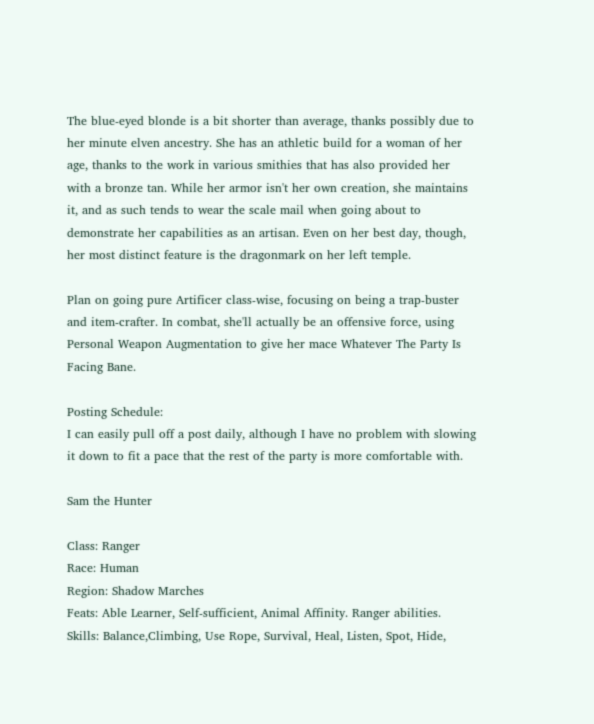The blue-eyed blonde is a bit shorter than average, thanks possibly due to her minute elven ancestry. She has an athletic build for a woman of her age, thanks to the work in various smithies that has also provided her with a bronze tan. While her armor isn't her own creation, she maintains it, and as such tends to wear the scale mail when going about to demonstrate her capabilities as an artisan. Even on her best day, though, her most distinct feature is the dragonmark on her left temple.

Plan on going pure Artificer class-wise, focusing on being a trap-buster and item-crafter. In combat, she'll actually be an offensive force, using Personal Weapon Augmentation to give her mace Whatever The Party Is Facing Bane.

Posting Schedule:
I can easily pull off a post daily, although I have no problem with slowing it down to fit a pace that the rest of the party is more comfortable with.

Sam the Hunter

Class: Ranger
Race: Human
Region: Shadow Marches
Feats: Able Learner, Self-sufficient, Animal Affinity. Ranger abilities.
Skills: Balance,Climbing, Use Rope, Survival, Heal, Listen, Spot, Hide,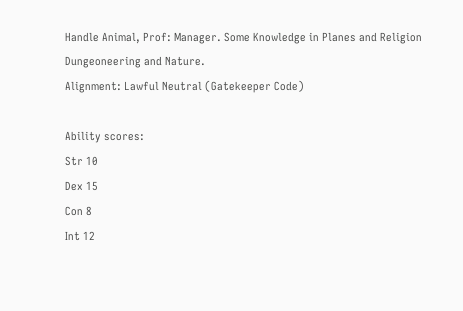Handle Animal, Prof: Manager. Some Knowledge in Planes and Religion Dungeoneering and Nature.
Alignment: Lawful Neutral (Gatekeeper Code)

Ability scores:
Str 10
Dex 15
Con 8
Int 12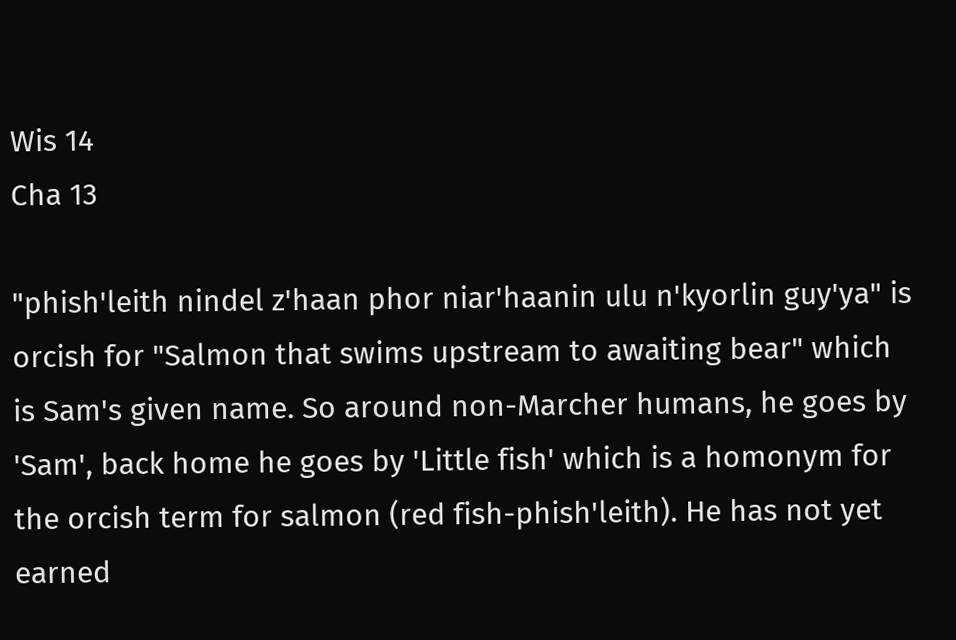Wis 14
Cha 13

"phish'leith nindel z'haan phor niar'haanin ulu n'kyorlin guy'ya" is orcish for "Salmon that swims upstream to awaiting bear" which is Sam's given name. So around non-Marcher humans, he goes by 'Sam', back home he goes by 'Little fish' which is a homonym for the orcish term for salmon (red fish-phish'leith). He has not yet earned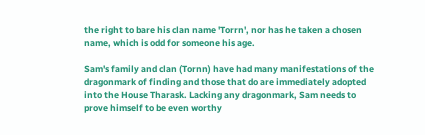the right to bare his clan name 'Torrn', nor has he taken a chosen name, which is odd for someone his age.

Sam's family and clan (Tornn) have had many manifestations of the dragonmark of finding and those that do are immediately adopted into the House Tharask. Lacking any dragonmark, Sam needs to prove himself to be even worthy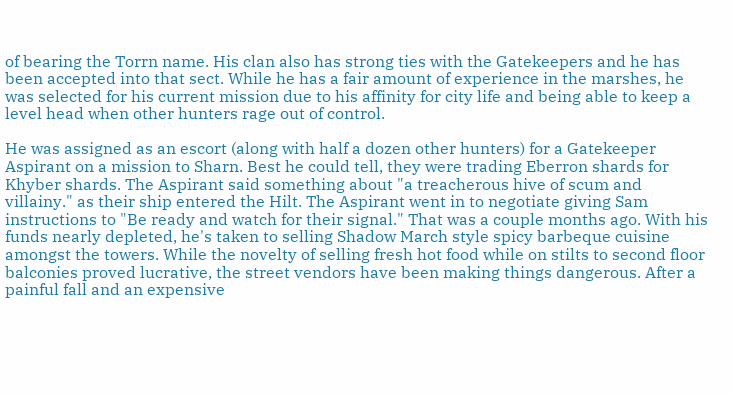of bearing the Torrn name. His clan also has strong ties with the Gatekeepers and he has been accepted into that sect. While he has a fair amount of experience in the marshes, he was selected for his current mission due to his affinity for city life and being able to keep a level head when other hunters rage out of control.

He was assigned as an escort (along with half a dozen other hunters) for a Gatekeeper Aspirant on a mission to Sharn. Best he could tell, they were trading Eberron shards for Khyber shards. The Aspirant said something about "a treacherous hive of scum and villainy." as their ship entered the Hilt. The Aspirant went in to negotiate giving Sam instructions to "Be ready and watch for their signal." That was a couple months ago. With his funds nearly depleted, he's taken to selling Shadow March style spicy barbeque cuisine amongst the towers. While the novelty of selling fresh hot food while on stilts to second floor balconies proved lucrative, the street vendors have been making things dangerous. After a painful fall and an expensive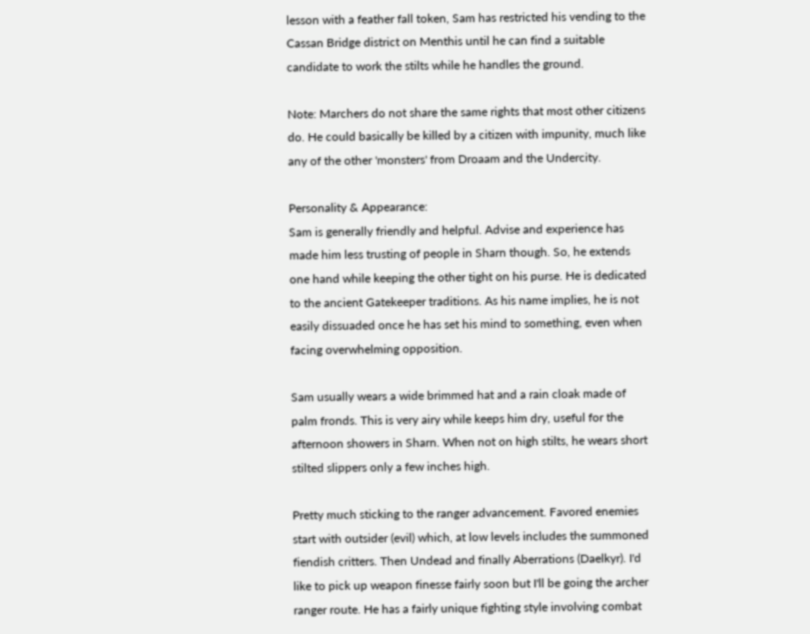lesson with a feather fall token, Sam has restricted his vending to the Cassan Bridge district on Menthis until he can find a suitable candidate to work the stilts while he handles the ground.

Note: Marchers do not share the same rights that most other citizens do. He could basically be killed by a citizen with impunity, much like any of the other 'monsters' from Droaam and the Undercity.

Personality & Appearance:
Sam is generally friendly and helpful. Advise and experience has made him less trusting of people in Sharn though. So, he extends one hand while keeping the other tight on his purse. He is dedicated to the ancient Gatekeeper traditions. As his name implies, he is not easily dissuaded once he has set his mind to something, even when facing overwhelming opposition.

Sam usually wears a wide brimmed hat and a rain cloak made of palm fronds. This is very airy while keeps him dry, useful for the afternoon showers in Sharn. When not on high stilts, he wears short stilted slippers only a few inches high.

Pretty much sticking to the ranger advancement. Favored enemies start with outsider (evil) which, at low levels includes the summoned fiendish critters. Then Undead and finally Aberrations (Daelkyr). I'd like to pick up weapon finesse fairly soon but I'll be going the archer ranger route. He has a fairly unique fighting style involving combat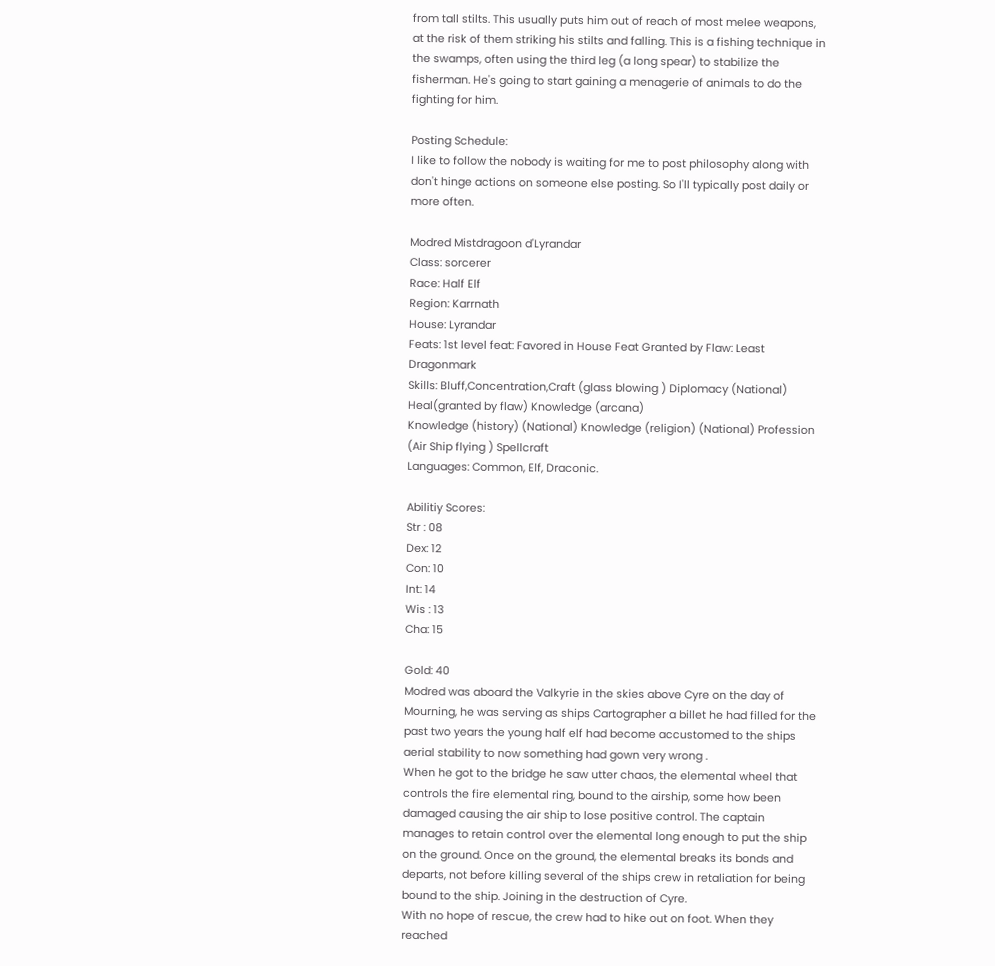from tall stilts. This usually puts him out of reach of most melee weapons, at the risk of them striking his stilts and falling. This is a fishing technique in the swamps, often using the third leg (a long spear) to stabilize the fisherman. He's going to start gaining a menagerie of animals to do the fighting for him.

Posting Schedule:
I like to follow the nobody is waiting for me to post philosophy along with don't hinge actions on someone else posting. So I'll typically post daily or more often.

Modred Mistdragoon d'Lyrandar
Class: sorcerer
Race: Half Elf
Region: Karrnath
House: Lyrandar
Feats: 1st level feat: Favored in House Feat Granted by Flaw: Least Dragonmark
Skills: Bluff,Concentration,Craft (glass blowing ) Diplomacy (National) Heal(granted by flaw) Knowledge (arcana)
Knowledge (history) (National) Knowledge (religion) (National) Profession (Air Ship flying ) Spellcraft
Languages: Common, Elf, Draconic.

Abilitiy Scores:
Str : 08
Dex: 12
Con: 10
Int: 14
Wis : 13
Cha: 15

Gold: 40
Modred was aboard the Valkyrie in the skies above Cyre on the day of Mourning, he was serving as ships Cartographer a billet he had filled for the past two years the young half elf had become accustomed to the ships aerial stability to now something had gown very wrong .
When he got to the bridge he saw utter chaos, the elemental wheel that controls the fire elemental ring, bound to the airship, some how been damaged causing the air ship to lose positive control. The captain manages to retain control over the elemental long enough to put the ship on the ground. Once on the ground, the elemental breaks its bonds and departs, not before killing several of the ships crew in retaliation for being bound to the ship. Joining in the destruction of Cyre.
With no hope of rescue, the crew had to hike out on foot. When they reached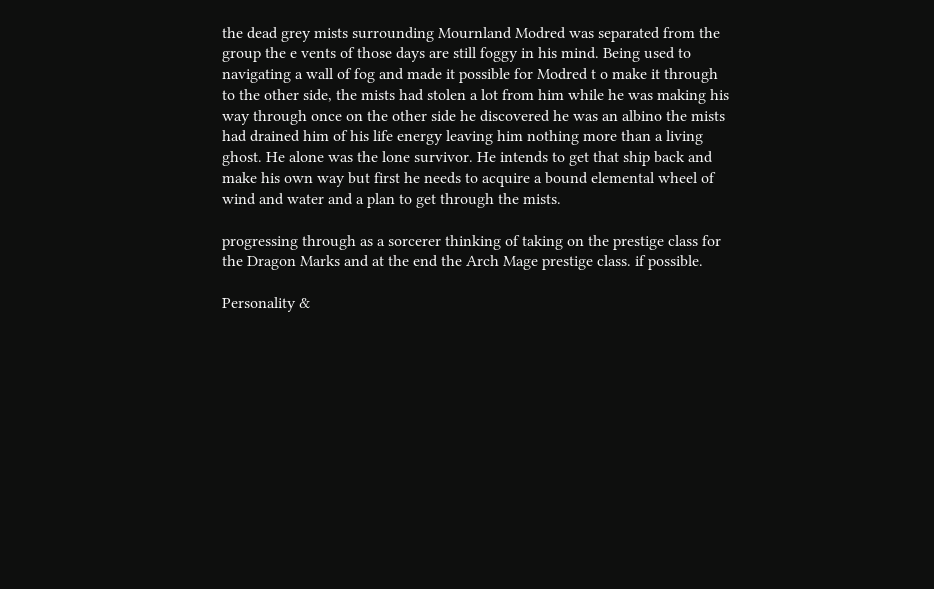the dead grey mists surrounding Mournland Modred was separated from the group the e vents of those days are still foggy in his mind. Being used to navigating a wall of fog and made it possible for Modred t o make it through to the other side, the mists had stolen a lot from him while he was making his way through once on the other side he discovered he was an albino the mists had drained him of his life energy leaving him nothing more than a living ghost. He alone was the lone survivor. He intends to get that ship back and make his own way but first he needs to acquire a bound elemental wheel of wind and water and a plan to get through the mists.

progressing through as a sorcerer thinking of taking on the prestige class for the Dragon Marks and at the end the Arch Mage prestige class. if possible.

Personality &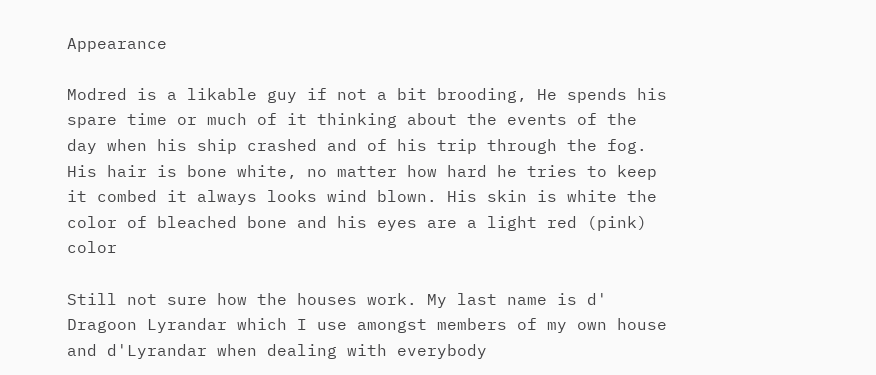Appearance

Modred is a likable guy if not a bit brooding, He spends his spare time or much of it thinking about the events of the day when his ship crashed and of his trip through the fog. His hair is bone white, no matter how hard he tries to keep it combed it always looks wind blown. His skin is white the color of bleached bone and his eyes are a light red (pink) color

Still not sure how the houses work. My last name is d' Dragoon Lyrandar which I use amongst members of my own house and d'Lyrandar when dealing with everybody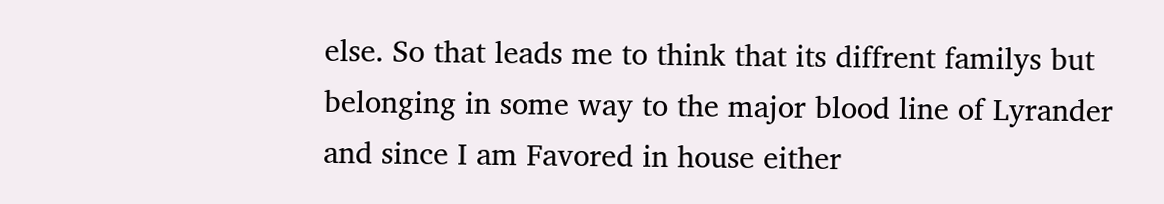else. So that leads me to think that its diffrent familys but belonging in some way to the major blood line of Lyrander and since I am Favored in house either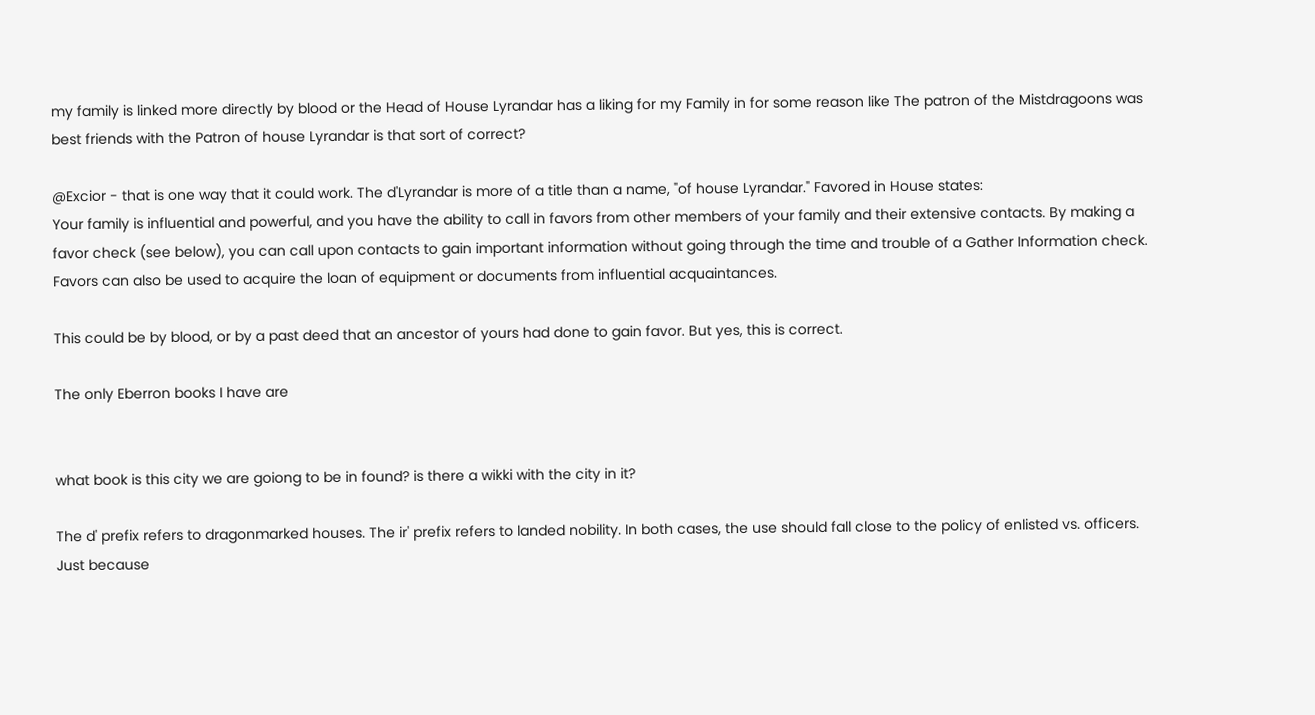my family is linked more directly by blood or the Head of House Lyrandar has a liking for my Family in for some reason like The patron of the Mistdragoons was best friends with the Patron of house Lyrandar is that sort of correct?

@Excior - that is one way that it could work. The d'Lyrandar is more of a title than a name, "of house Lyrandar." Favored in House states:
Your family is influential and powerful, and you have the ability to call in favors from other members of your family and their extensive contacts. By making a favor check (see below), you can call upon contacts to gain important information without going through the time and trouble of a Gather Information check. Favors can also be used to acquire the loan of equipment or documents from influential acquaintances.

This could be by blood, or by a past deed that an ancestor of yours had done to gain favor. But yes, this is correct.

The only Eberron books I have are


what book is this city we are goiong to be in found? is there a wikki with the city in it?

The d' prefix refers to dragonmarked houses. The ir' prefix refers to landed nobility. In both cases, the use should fall close to the policy of enlisted vs. officers. Just because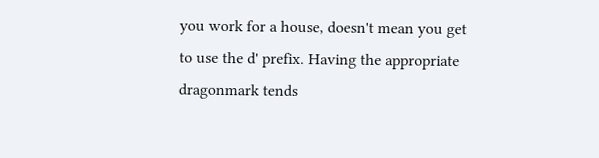you work for a house, doesn't mean you get to use the d' prefix. Having the appropriate dragonmark tends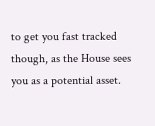to get you fast tracked though, as the House sees you as a potential asset.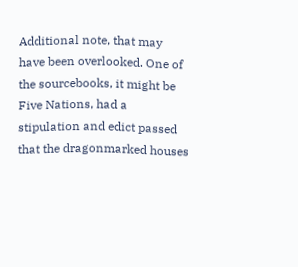Additional note, that may have been overlooked. One of the sourcebooks, it might be Five Nations, had a stipulation and edict passed that the dragonmarked houses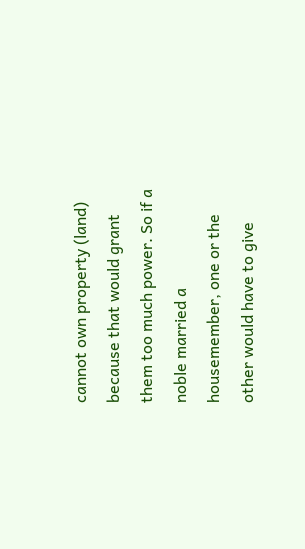cannot own property (land) because that would grant them too much power. So if a noble married a housemember, one or the other would have to give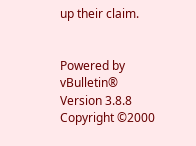up their claim.


Powered by vBulletin® Version 3.8.8
Copyright ©2000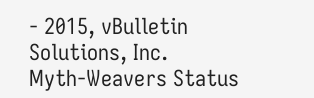- 2015, vBulletin Solutions, Inc.
Myth-Weavers Status